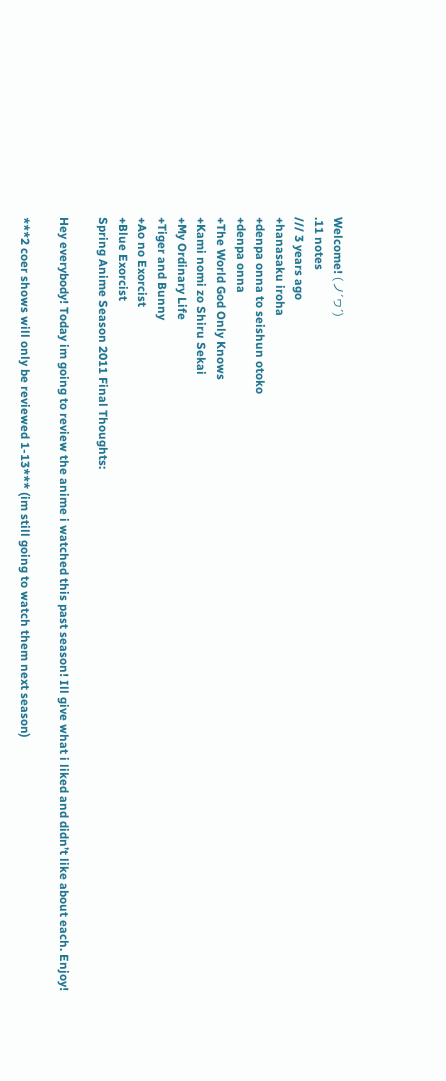Welcome! (ノ´ヮ´)
.11 notes
/// 3 years ago
+hanasaku iroha
+denpa onna to seishun otoko
+denpa onna
+The World God Only Knows
+Kami nomi zo Shiru Sekai
+My Ordinary Life
+Tiger and Bunny
+Ao no Exorcist
+Blue Exorcist
Spring Anime Season 2011 Final Thoughts:

Hey everybody! Today im going to review the anime i watched this past season! Ill give what i liked and didn’t like about each. Enjoy!

***2 coer shows will only be reviewed 1-13*** (im still going to watch them next season)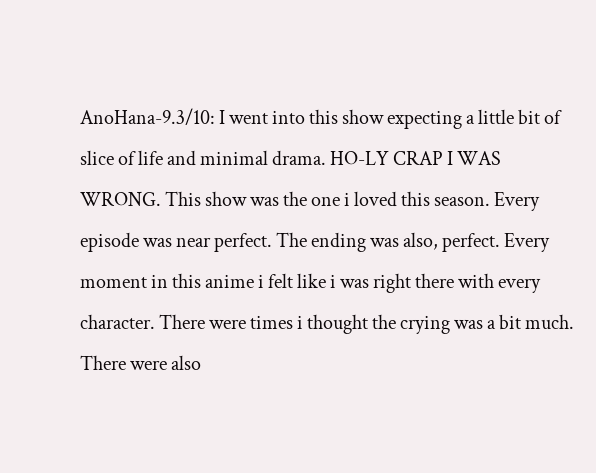AnoHana-9.3/10: I went into this show expecting a little bit of slice of life and minimal drama. HO-LY CRAP I WAS WRONG. This show was the one i loved this season. Every episode was near perfect. The ending was also, perfect. Every moment in this anime i felt like i was right there with every character. There were times i thought the crying was a bit much. There were also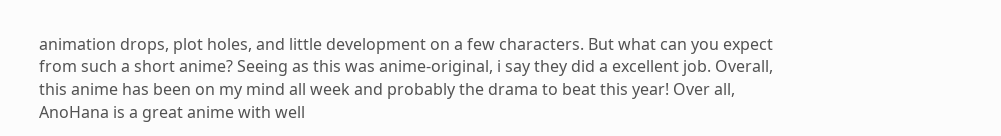animation drops, plot holes, and little development on a few characters. But what can you expect from such a short anime? Seeing as this was anime-original, i say they did a excellent job. Overall, this anime has been on my mind all week and probably the drama to beat this year! Over all, AnoHana is a great anime with well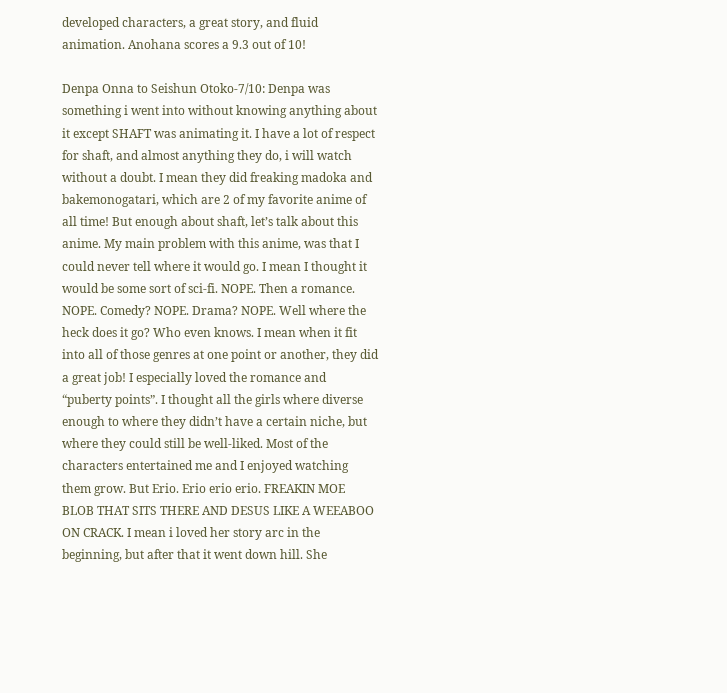developed characters, a great story, and fluid animation. Anohana scores a 9.3 out of 10!

Denpa Onna to Seishun Otoko-7/10: Denpa was something i went into without knowing anything about it except SHAFT was animating it. I have a lot of respect for shaft, and almost anything they do, i will watch without a doubt. I mean they did freaking madoka and bakemonogatari, which are 2 of my favorite anime of all time! But enough about shaft, let’s talk about this anime. My main problem with this anime, was that I could never tell where it would go. I mean I thought it would be some sort of sci-fi. NOPE. Then a romance. NOPE. Comedy? NOPE. Drama? NOPE. Well where the heck does it go? Who even knows. I mean when it fit into all of those genres at one point or another, they did a great job! I especially loved the romance and “puberty points”. I thought all the girls where diverse enough to where they didn’t have a certain niche, but where they could still be well-liked. Most of the characters entertained me and I enjoyed watching them grow. But Erio. Erio erio erio. FREAKIN MOE BLOB THAT SITS THERE AND DESUS LIKE A WEEABOO ON CRACK. I mean i loved her story arc in the beginning, but after that it went down hill. She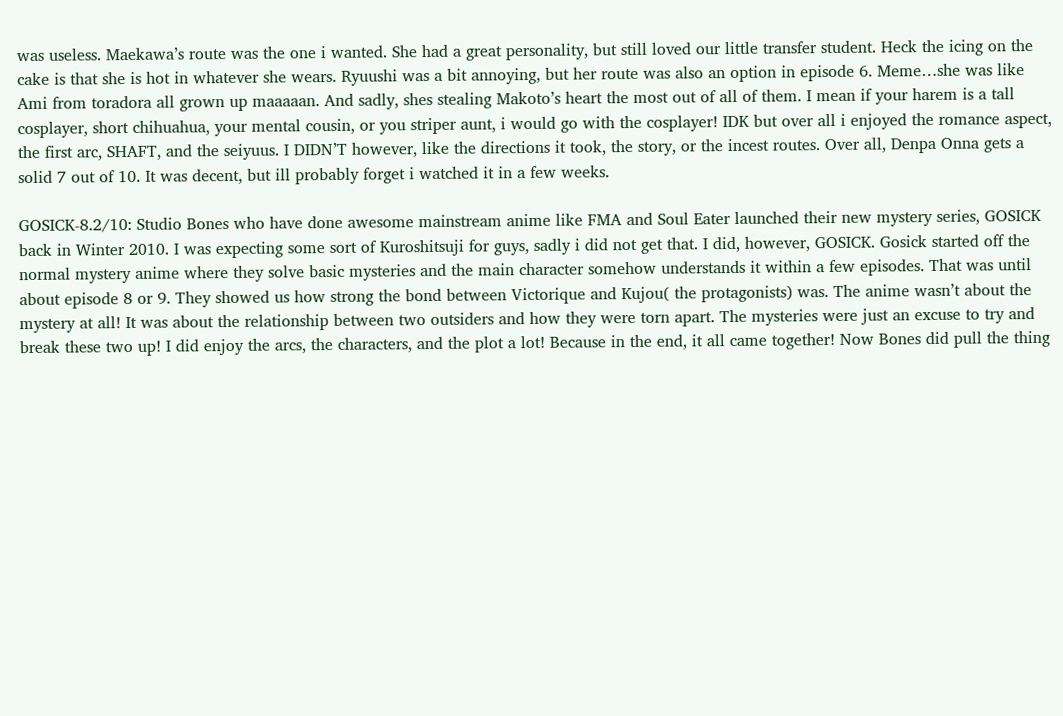was useless. Maekawa’s route was the one i wanted. She had a great personality, but still loved our little transfer student. Heck the icing on the cake is that she is hot in whatever she wears. Ryuushi was a bit annoying, but her route was also an option in episode 6. Meme…she was like Ami from toradora all grown up maaaaan. And sadly, shes stealing Makoto’s heart the most out of all of them. I mean if your harem is a tall cosplayer, short chihuahua, your mental cousin, or you striper aunt, i would go with the cosplayer! IDK but over all i enjoyed the romance aspect, the first arc, SHAFT, and the seiyuus. I DIDN’T however, like the directions it took, the story, or the incest routes. Over all, Denpa Onna gets a solid 7 out of 10. It was decent, but ill probably forget i watched it in a few weeks.

GOSICK-8.2/10: Studio Bones who have done awesome mainstream anime like FMA and Soul Eater launched their new mystery series, GOSICK back in Winter 2010. I was expecting some sort of Kuroshitsuji for guys, sadly i did not get that. I did, however, GOSICK. Gosick started off the normal mystery anime where they solve basic mysteries and the main character somehow understands it within a few episodes. That was until about episode 8 or 9. They showed us how strong the bond between Victorique and Kujou( the protagonists) was. The anime wasn’t about the mystery at all! It was about the relationship between two outsiders and how they were torn apart. The mysteries were just an excuse to try and break these two up! I did enjoy the arcs, the characters, and the plot a lot! Because in the end, it all came together! Now Bones did pull the thing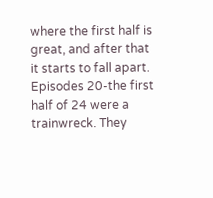where the first half is great, and after that it starts to fall apart. Episodes 20-the first half of 24 were a trainwreck. They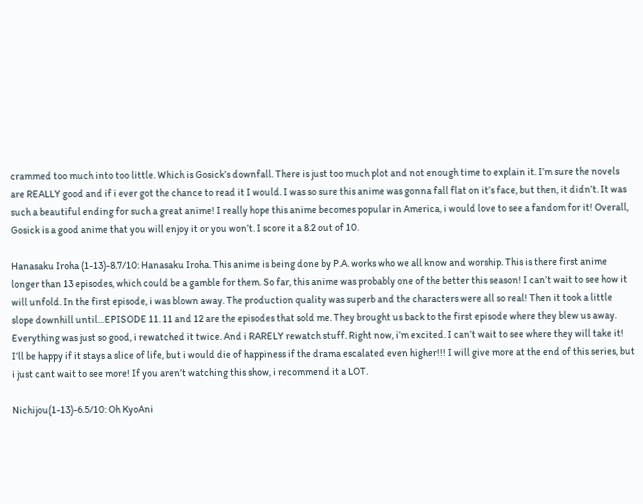crammed too much into too little. Which is Gosick’s downfall. There is just too much plot and not enough time to explain it. I’m sure the novels are REALLY good and if i ever got the chance to read it I would. I was so sure this anime was gonna fall flat on it’s face, but then, it didn’t. It was such a beautiful ending for such a great anime! I really hope this anime becomes popular in America, i would love to see a fandom for it! Overall, Gosick is a good anime that you will enjoy it or you won’t. I score it a 8.2 out of 10.

Hanasaku Iroha (1-13)-8.7/10: Hanasaku Iroha. This anime is being done by P.A. works who we all know and worship. This is there first anime longer than 13 episodes, which could be a gamble for them. So far, this anime was probably one of the better this season! I can’t wait to see how it will unfold. In the first episode, i was blown away. The production quality was superb and the characters were all so real! Then it took a little slope downhill until…EPISODE 11. 11 and 12 are the episodes that sold me. They brought us back to the first episode where they blew us away. Everything was just so good, i rewatched it twice. And i RARELY rewatch stuff. Right now, i’m excited. I can’t wait to see where they will take it! I’ll be happy if it stays a slice of life, but i would die of happiness if the drama escalated even higher!!! I will give more at the end of this series, but i just cant wait to see more! If you aren’t watching this show, i recommend it a LOT.

Nichijou(1-13)-6.5/10: Oh KyoAni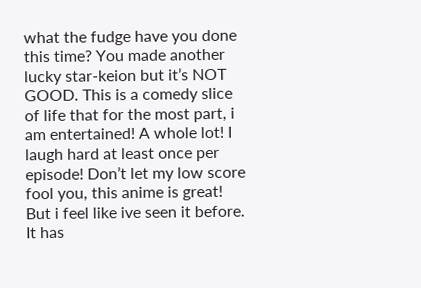what the fudge have you done this time? You made another lucky star-keion but it’s NOT GOOD. This is a comedy slice of life that for the most part, i am entertained! A whole lot! I laugh hard at least once per episode! Don’t let my low score fool you, this anime is great! But i feel like ive seen it before. It has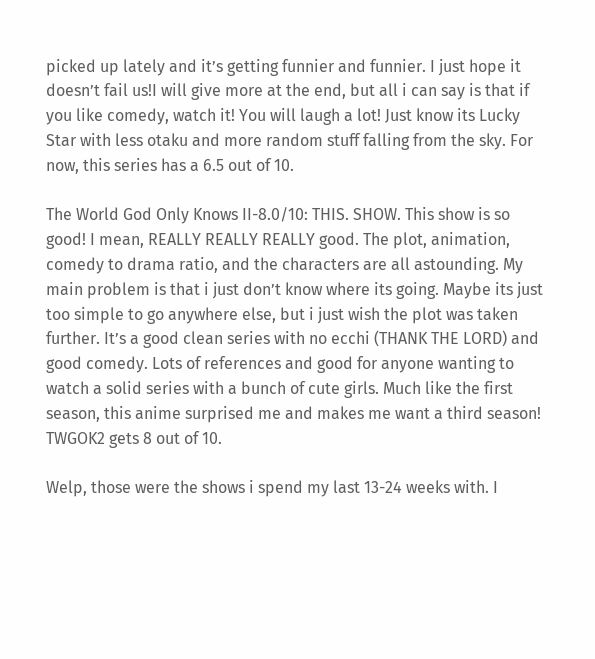picked up lately and it’s getting funnier and funnier. I just hope it doesn’t fail us!I will give more at the end, but all i can say is that if you like comedy, watch it! You will laugh a lot! Just know its Lucky Star with less otaku and more random stuff falling from the sky. For now, this series has a 6.5 out of 10.

The World God Only Knows II-8.0/10: THIS. SHOW. This show is so good! I mean, REALLY REALLY REALLY good. The plot, animation, comedy to drama ratio, and the characters are all astounding. My main problem is that i just don’t know where its going. Maybe its just too simple to go anywhere else, but i just wish the plot was taken further. It’s a good clean series with no ecchi (THANK THE LORD) and good comedy. Lots of references and good for anyone wanting to watch a solid series with a bunch of cute girls. Much like the first season, this anime surprised me and makes me want a third season! TWGOK2 gets 8 out of 10.

Welp, those were the shows i spend my last 13-24 weeks with. I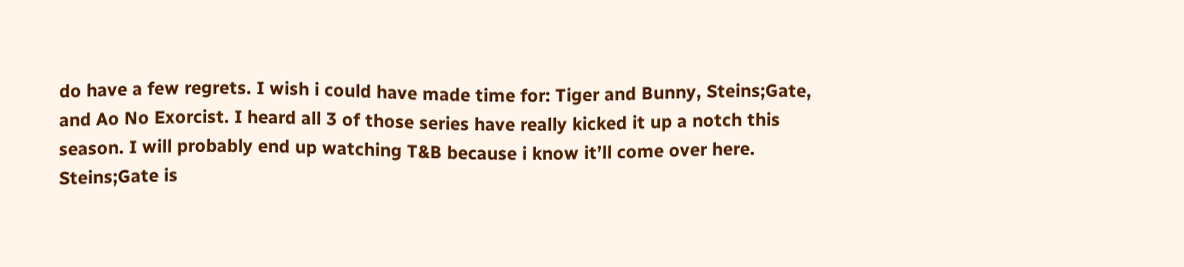do have a few regrets. I wish i could have made time for: Tiger and Bunny, Steins;Gate, and Ao No Exorcist. I heard all 3 of those series have really kicked it up a notch this season. I will probably end up watching T&B because i know it’ll come over here. Steins;Gate is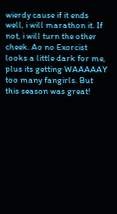wierdy cause if it ends well, i will marathon it. If not, i will turn the other cheek. Ao no Exorcist looks a little dark for me, plus its getting WAAAAAY too many fangirls. But this season was great!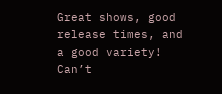Great shows, good release times, and a good variety! Can’t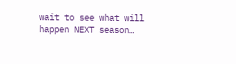wait to see what will happen NEXT season…